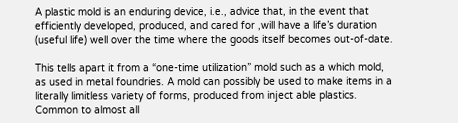A plastic mold is an enduring device, i.e., advice that, in the event that efficiently developed, produced, and cared for ,will have a life’s duration (useful life) well over the time where the goods itself becomes out-of-date.

This tells apart it from a “one-time utilization” mold such as a which mold, as used in metal foundries. A mold can possibly be used to make items in a literally limitless variety of forms, produced from inject able plastics. Common to almost all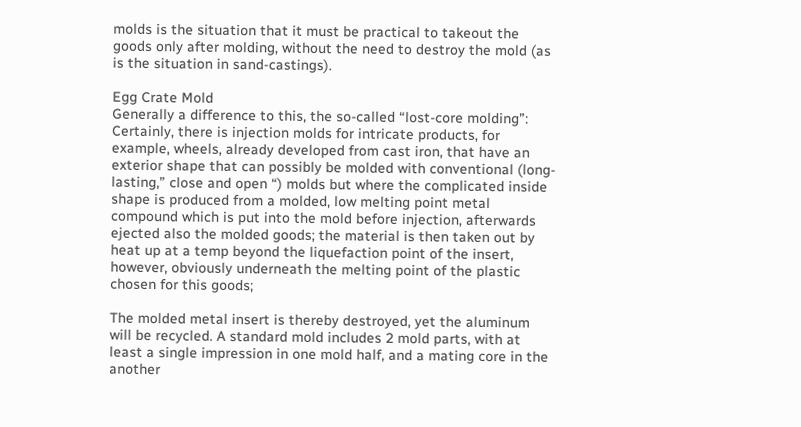molds is the situation that it must be practical to takeout the goods only after molding, without the need to destroy the mold (as is the situation in sand-castings).

Egg Crate Mold
Generally a difference to this, the so-called “lost-core molding”: Certainly, there is injection molds for intricate products, for example, wheels, already developed from cast iron, that have an exterior shape that can possibly be molded with conventional (long-lasting,” close and open “) molds but where the complicated inside shape is produced from a molded, low melting point metal compound which is put into the mold before injection, afterwards ejected also the molded goods; the material is then taken out by heat up at a temp beyond the liquefaction point of the insert, however, obviously underneath the melting point of the plastic chosen for this goods;

The molded metal insert is thereby destroyed, yet the aluminum will be recycled. A standard mold includes 2 mold parts, with at least a single impression in one mold half, and a mating core in the another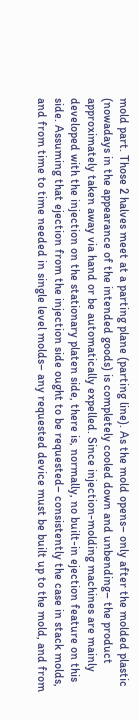mold part. Those 2 halves meet at a parting plane (parting line). As the mold opens– only after the molded plastic (nowadays in the appearance of the intended goods) is completely cooled down and unbending– the product approximately taken away via hand or be automatically expelled. Since injection-molding machines are mainly developed with the injection on the stationary platen side, there is, normally, no built-in ejection feature on this side. Assuming that ejection from the injection side ought to be requested– consistently the case in stack molds, and from time to time needed in single level molds– any requested device must be built up to the mold, and from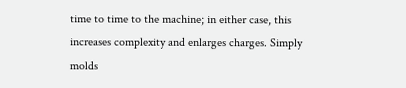time to time to the machine; in either case, this increases complexity and enlarges charges. Simply molds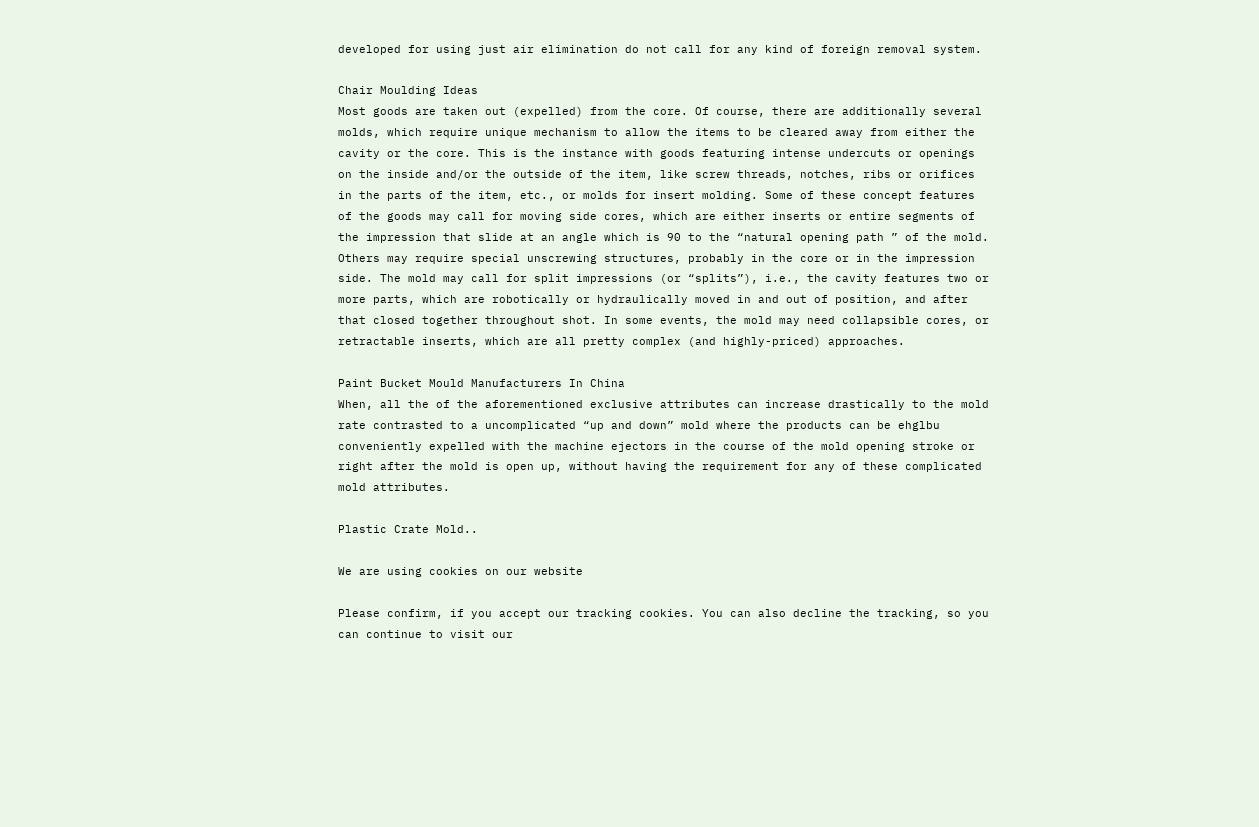developed for using just air elimination do not call for any kind of foreign removal system.

Chair Moulding Ideas
Most goods are taken out (expelled) from the core. Of course, there are additionally several molds, which require unique mechanism to allow the items to be cleared away from either the cavity or the core. This is the instance with goods featuring intense undercuts or openings on the inside and/or the outside of the item, like screw threads, notches, ribs or orifices in the parts of the item, etc., or molds for insert molding. Some of these concept features of the goods may call for moving side cores, which are either inserts or entire segments of the impression that slide at an angle which is 90 to the “natural opening path ” of the mold. Others may require special unscrewing structures, probably in the core or in the impression side. The mold may call for split impressions (or “splits”), i.e., the cavity features two or more parts, which are robotically or hydraulically moved in and out of position, and after that closed together throughout shot. In some events, the mold may need collapsible cores, or retractable inserts, which are all pretty complex (and highly-priced) approaches.

Paint Bucket Mould Manufacturers In China
When, all the of the aforementioned exclusive attributes can increase drastically to the mold rate contrasted to a uncomplicated “up and down” mold where the products can be ehglbu conveniently expelled with the machine ejectors in the course of the mold opening stroke or right after the mold is open up, without having the requirement for any of these complicated mold attributes.

Plastic Crate Mold..

We are using cookies on our website

Please confirm, if you accept our tracking cookies. You can also decline the tracking, so you can continue to visit our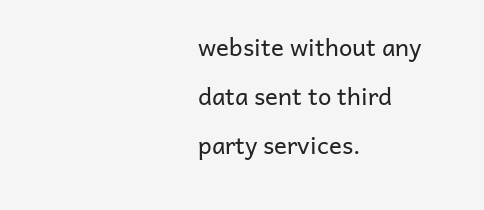website without any data sent to third party services.